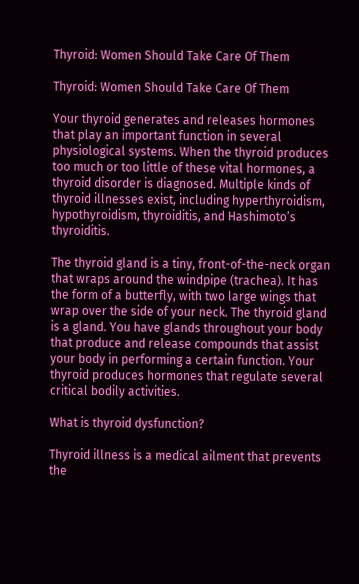Thyroid: Women Should Take Care Of Them

Thyroid: Women Should Take Care Of Them

Your thyroid generates and releases hormones that play an important function in several physiological systems. When the thyroid produces too much or too little of these vital hormones, a thyroid disorder is diagnosed. Multiple kinds of thyroid illnesses exist, including hyperthyroidism, hypothyroidism, thyroiditis, and Hashimoto’s thyroiditis.

The thyroid gland is a tiny, front-of-the-neck organ that wraps around the windpipe (trachea). It has the form of a butterfly, with two large wings that wrap over the side of your neck. The thyroid gland is a gland. You have glands throughout your body that produce and release compounds that assist your body in performing a certain function. Your thyroid produces hormones that regulate several critical bodily activities.

What is thyroid dysfunction?

Thyroid illness is a medical ailment that prevents the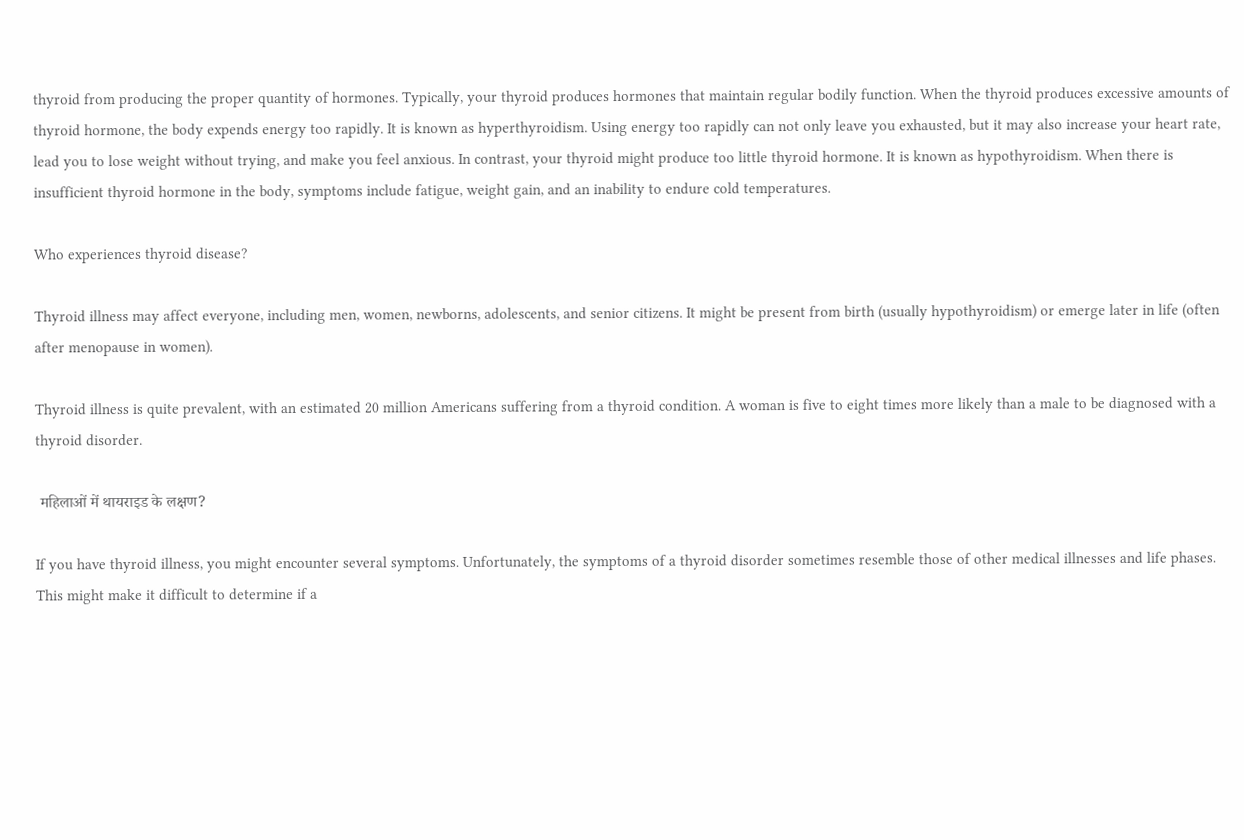thyroid from producing the proper quantity of hormones. Typically, your thyroid produces hormones that maintain regular bodily function. When the thyroid produces excessive amounts of thyroid hormone, the body expends energy too rapidly. It is known as hyperthyroidism. Using energy too rapidly can not only leave you exhausted, but it may also increase your heart rate, lead you to lose weight without trying, and make you feel anxious. In contrast, your thyroid might produce too little thyroid hormone. It is known as hypothyroidism. When there is insufficient thyroid hormone in the body, symptoms include fatigue, weight gain, and an inability to endure cold temperatures.

Who experiences thyroid disease?

Thyroid illness may affect everyone, including men, women, newborns, adolescents, and senior citizens. It might be present from birth (usually hypothyroidism) or emerge later in life (often after menopause in women).

Thyroid illness is quite prevalent, with an estimated 20 million Americans suffering from a thyroid condition. A woman is five to eight times more likely than a male to be diagnosed with a thyroid disorder.

 महिलाओं में थायराइड के लक्षण?

If you have thyroid illness, you might encounter several symptoms. Unfortunately, the symptoms of a thyroid disorder sometimes resemble those of other medical illnesses and life phases. This might make it difficult to determine if a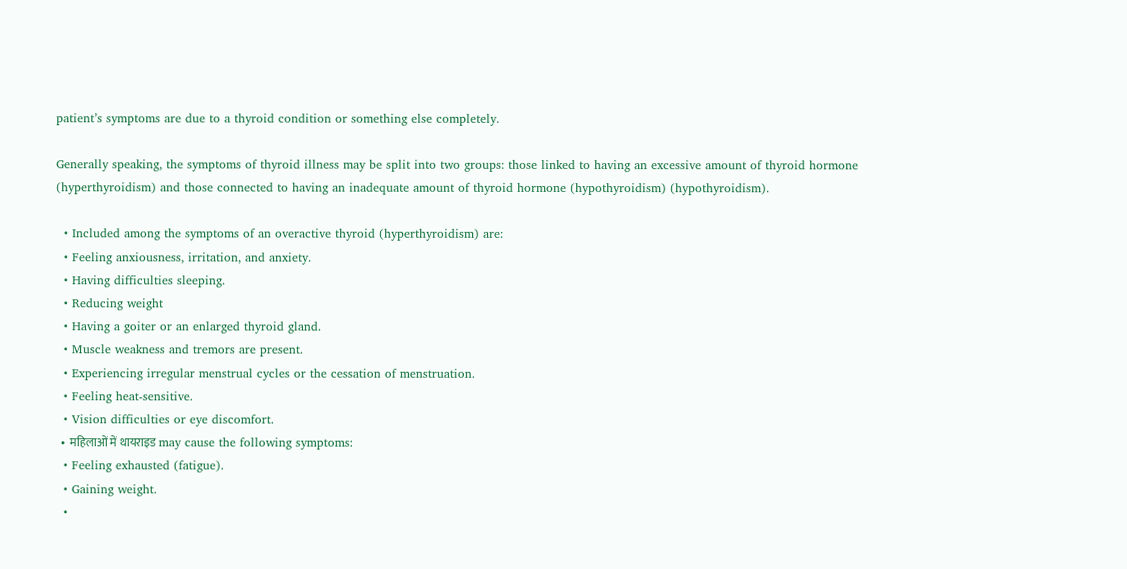patient’s symptoms are due to a thyroid condition or something else completely.

Generally speaking, the symptoms of thyroid illness may be split into two groups: those linked to having an excessive amount of thyroid hormone (hyperthyroidism) and those connected to having an inadequate amount of thyroid hormone (hypothyroidism) (hypothyroidism).

  • Included among the symptoms of an overactive thyroid (hyperthyroidism) are:
  • Feeling anxiousness, irritation, and anxiety.
  • Having difficulties sleeping.
  • Reducing weight
  • Having a goiter or an enlarged thyroid gland.
  • Muscle weakness and tremors are present.
  • Experiencing irregular menstrual cycles or the cessation of menstruation.
  • Feeling heat-sensitive.
  • Vision difficulties or eye discomfort.
  •  महिलाओं में थायराइड may cause the following symptoms:
  • Feeling exhausted (fatigue).
  • Gaining weight.
  •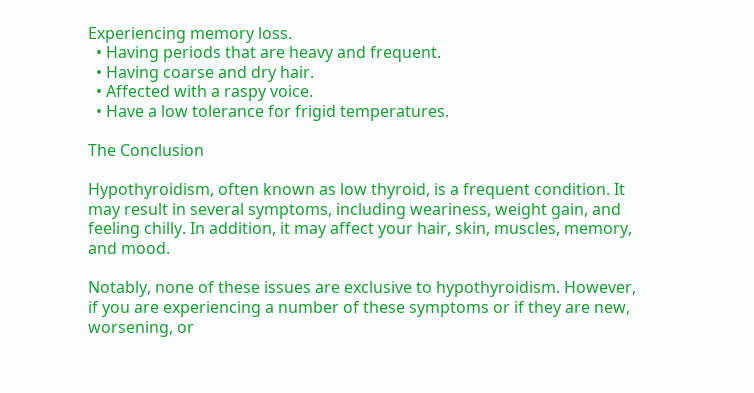Experiencing memory loss.
  • Having periods that are heavy and frequent.
  • Having coarse and dry hair.
  • Affected with a raspy voice.
  • Have a low tolerance for frigid temperatures.

The Conclusion

Hypothyroidism, often known as low thyroid, is a frequent condition. It may result in several symptoms, including weariness, weight gain, and feeling chilly. In addition, it may affect your hair, skin, muscles, memory, and mood.

Notably, none of these issues are exclusive to hypothyroidism. However, if you are experiencing a number of these symptoms or if they are new, worsening, or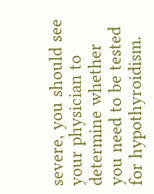severe, you should see your physician to determine whether you need to be tested for hypothyroidism.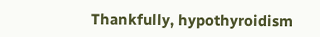Thankfully, hypothyroidism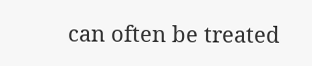can often be treated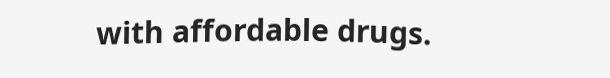with affordable drugs.